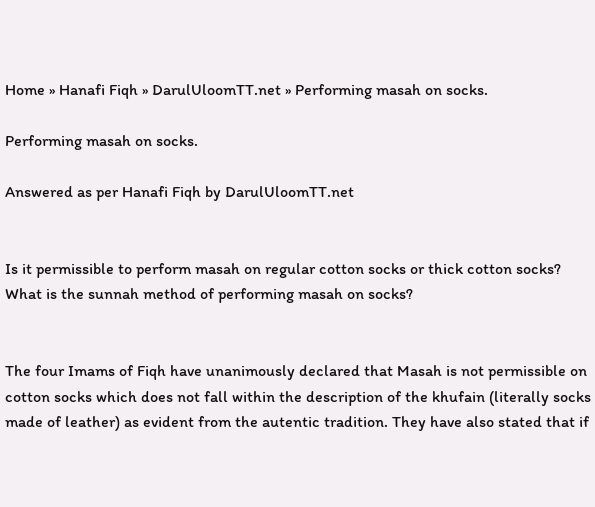Home » Hanafi Fiqh » DarulUloomTT.net » Performing masah on socks.

Performing masah on socks.

Answered as per Hanafi Fiqh by DarulUloomTT.net


Is it permissible to perform masah on regular cotton socks or thick cotton socks? What is the sunnah method of performing masah on socks?


The four Imams of Fiqh have unanimously declared that Masah is not permissible on cotton socks which does not fall within the description of the khufain (literally socks made of leather) as evident from the autentic tradition. They have also stated that if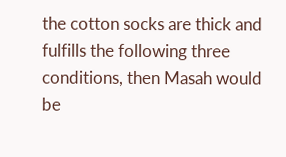the cotton socks are thick and fulfills the following three conditions, then Masah would be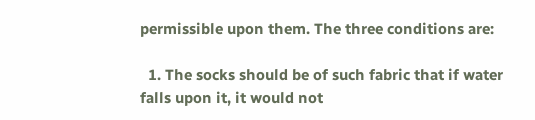permissible upon them. The three conditions are:

  1. The socks should be of such fabric that if water falls upon it, it would not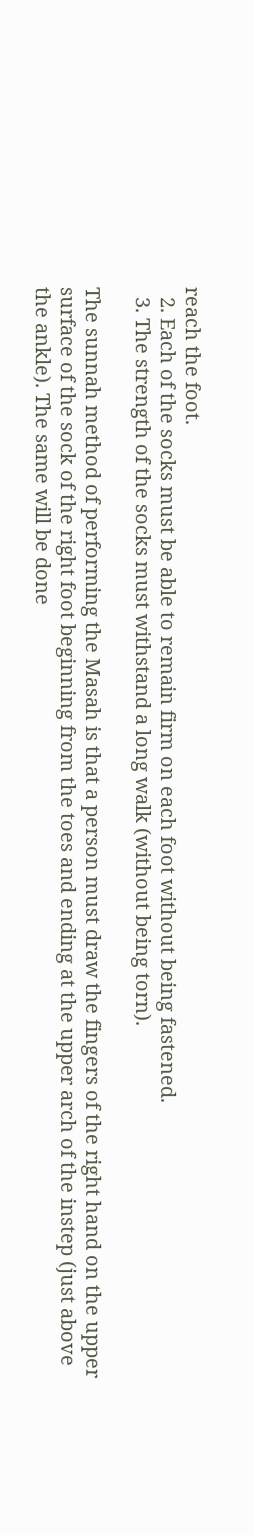reach the foot.
  2. Each of the socks must be able to remain firm on each foot without being fastened.
  3. The strength of the socks must withstand a long walk (without being torn).

The sunnah method of performing the Masah is that a person must draw the fingers of the right hand on the upper surface of the sock of the right foot beginning from the toes and ending at the upper arch of the instep (just above the ankle). The same will be done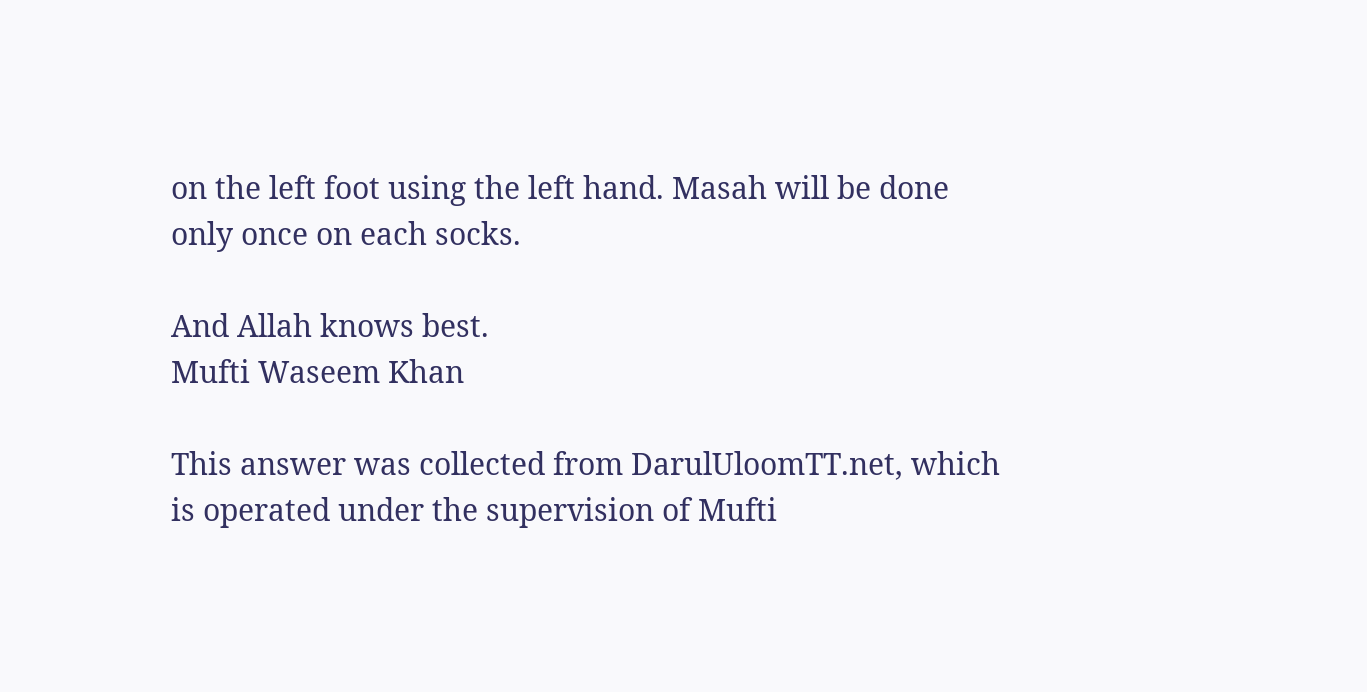on the left foot using the left hand. Masah will be done only once on each socks.

And Allah knows best.
Mufti Waseem Khan

This answer was collected from DarulUloomTT.net, which is operated under the supervision of Mufti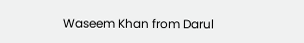Waseem Khan from Darul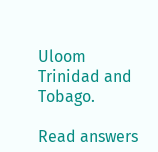Uloom Trinidad and Tobago.

Read answers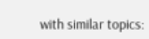with similar topics: